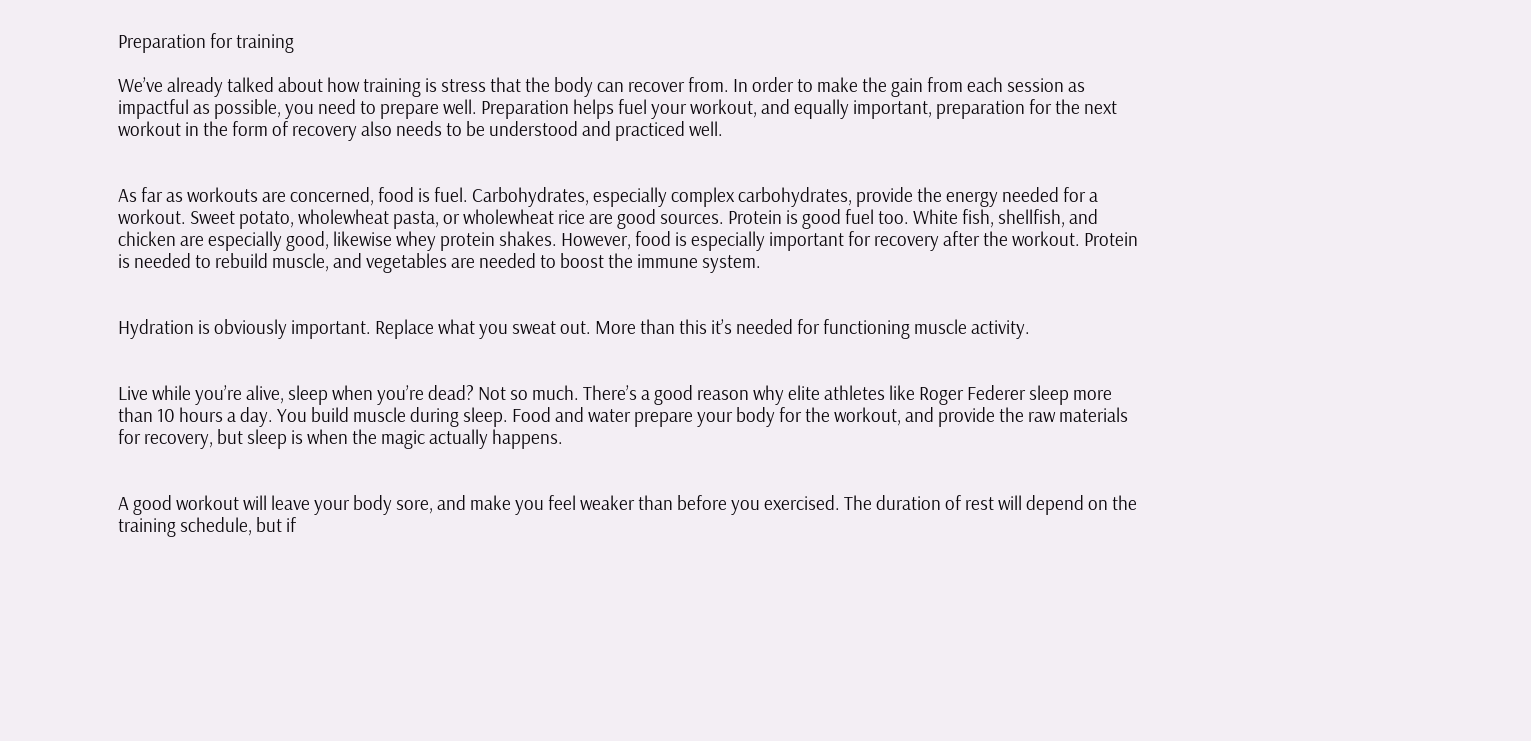Preparation for training

We’ve already talked about how training is stress that the body can recover from. In order to make the gain from each session as impactful as possible, you need to prepare well. Preparation helps fuel your workout, and equally important, preparation for the next workout in the form of recovery also needs to be understood and practiced well.


As far as workouts are concerned, food is fuel. Carbohydrates, especially complex carbohydrates, provide the energy needed for a workout. Sweet potato, wholewheat pasta, or wholewheat rice are good sources. Protein is good fuel too. White fish, shellfish, and chicken are especially good, likewise whey protein shakes. However, food is especially important for recovery after the workout. Protein is needed to rebuild muscle, and vegetables are needed to boost the immune system.


Hydration is obviously important. Replace what you sweat out. More than this it’s needed for functioning muscle activity.


Live while you’re alive, sleep when you’re dead? Not so much. There’s a good reason why elite athletes like Roger Federer sleep more than 10 hours a day. You build muscle during sleep. Food and water prepare your body for the workout, and provide the raw materials for recovery, but sleep is when the magic actually happens.


A good workout will leave your body sore, and make you feel weaker than before you exercised. The duration of rest will depend on the training schedule, but if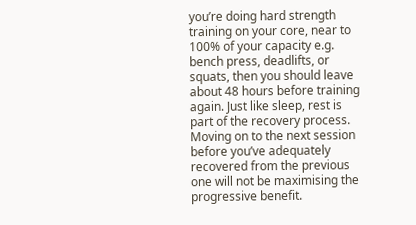you’re doing hard strength training on your core, near to 100% of your capacity e.g. bench press, deadlifts, or squats, then you should leave about 48 hours before training again. Just like sleep, rest is part of the recovery process. Moving on to the next session before you’ve adequately recovered from the previous one will not be maximising the progressive benefit.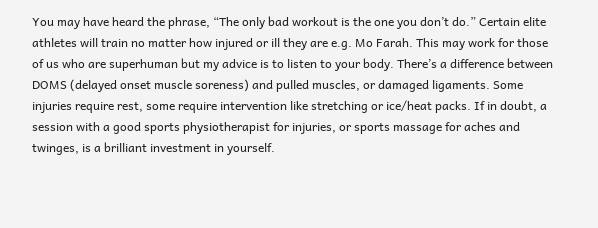You may have heard the phrase, “The only bad workout is the one you don’t do.” Certain elite athletes will train no matter how injured or ill they are e.g. Mo Farah. This may work for those of us who are superhuman but my advice is to listen to your body. There’s a difference between DOMS (delayed onset muscle soreness) and pulled muscles, or damaged ligaments. Some injuries require rest, some require intervention like stretching or ice/heat packs. If in doubt, a session with a good sports physiotherapist for injuries, or sports massage for aches and twinges, is a brilliant investment in yourself.